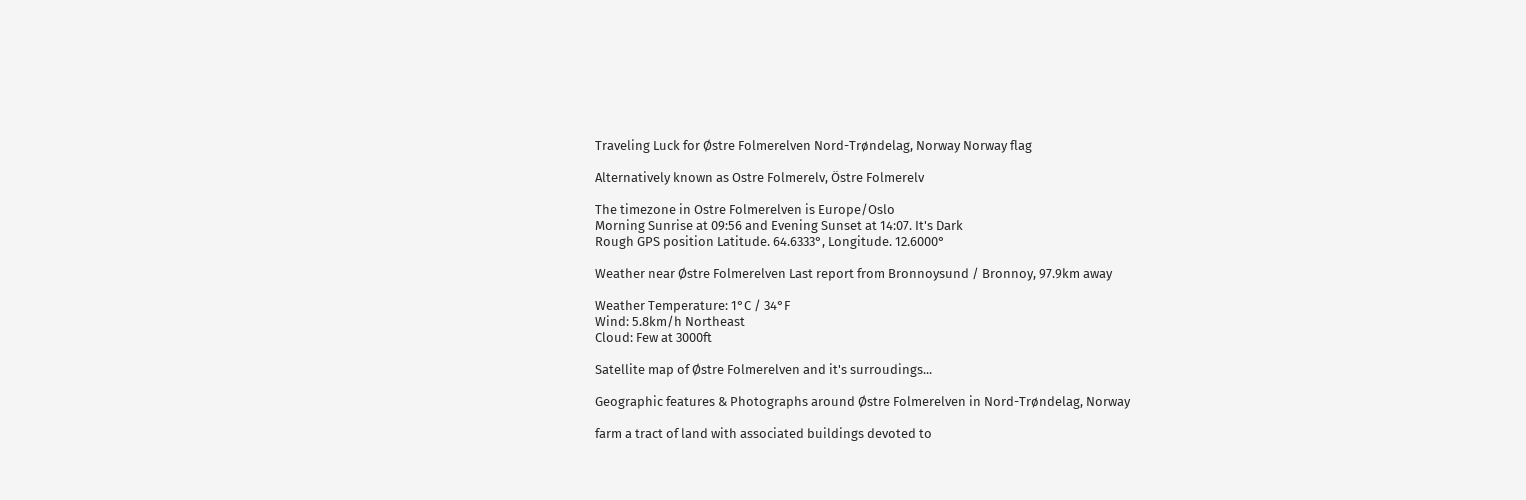Traveling Luck for Østre Folmerelven Nord-Trøndelag, Norway Norway flag

Alternatively known as Ostre Folmerelv, Östre Folmerelv

The timezone in Ostre Folmerelven is Europe/Oslo
Morning Sunrise at 09:56 and Evening Sunset at 14:07. It's Dark
Rough GPS position Latitude. 64.6333°, Longitude. 12.6000°

Weather near Østre Folmerelven Last report from Bronnoysund / Bronnoy, 97.9km away

Weather Temperature: 1°C / 34°F
Wind: 5.8km/h Northeast
Cloud: Few at 3000ft

Satellite map of Østre Folmerelven and it's surroudings...

Geographic features & Photographs around Østre Folmerelven in Nord-Trøndelag, Norway

farm a tract of land with associated buildings devoted to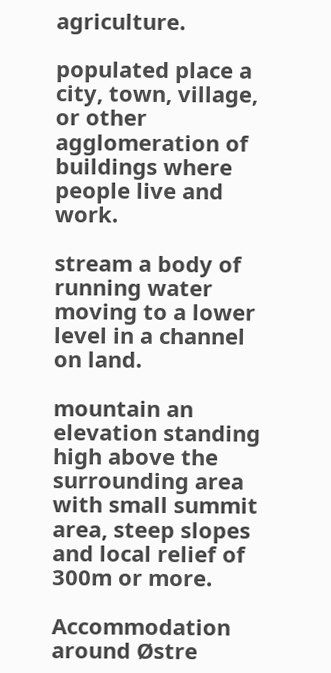agriculture.

populated place a city, town, village, or other agglomeration of buildings where people live and work.

stream a body of running water moving to a lower level in a channel on land.

mountain an elevation standing high above the surrounding area with small summit area, steep slopes and local relief of 300m or more.

Accommodation around Østre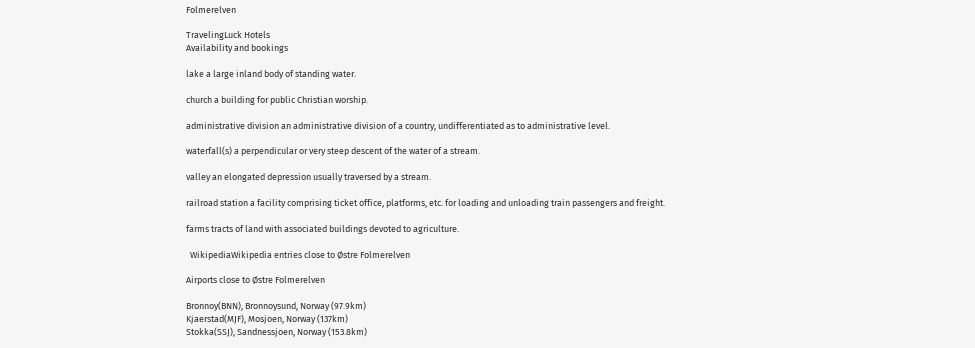Folmerelven

TravelingLuck Hotels
Availability and bookings

lake a large inland body of standing water.

church a building for public Christian worship.

administrative division an administrative division of a country, undifferentiated as to administrative level.

waterfall(s) a perpendicular or very steep descent of the water of a stream.

valley an elongated depression usually traversed by a stream.

railroad station a facility comprising ticket office, platforms, etc. for loading and unloading train passengers and freight.

farms tracts of land with associated buildings devoted to agriculture.

  WikipediaWikipedia entries close to Østre Folmerelven

Airports close to Østre Folmerelven

Bronnoy(BNN), Bronnoysund, Norway (97.9km)
Kjaerstad(MJF), Mosjoen, Norway (137km)
Stokka(SSJ), Sandnessjoen, Norway (153.8km)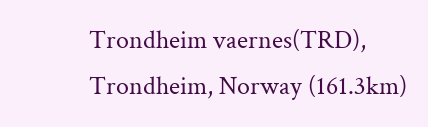Trondheim vaernes(TRD), Trondheim, Norway (161.3km)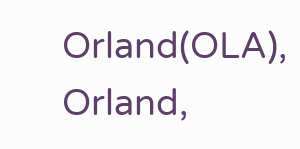Orland(OLA), Orland,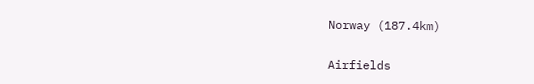Norway (187.4km)

Airfields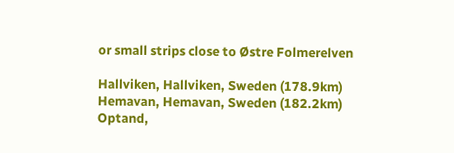or small strips close to Østre Folmerelven

Hallviken, Hallviken, Sweden (178.9km)
Hemavan, Hemavan, Sweden (182.2km)
Optand,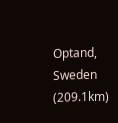Optand, Sweden (209.1km)